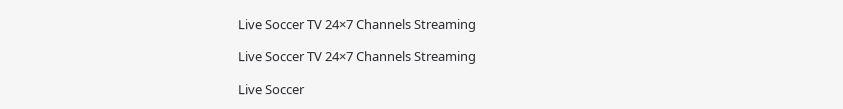Live Soccer TV 24×7 Channels Streaming

Live Soccer TV 24×7 Channels Streaming

Live Soccer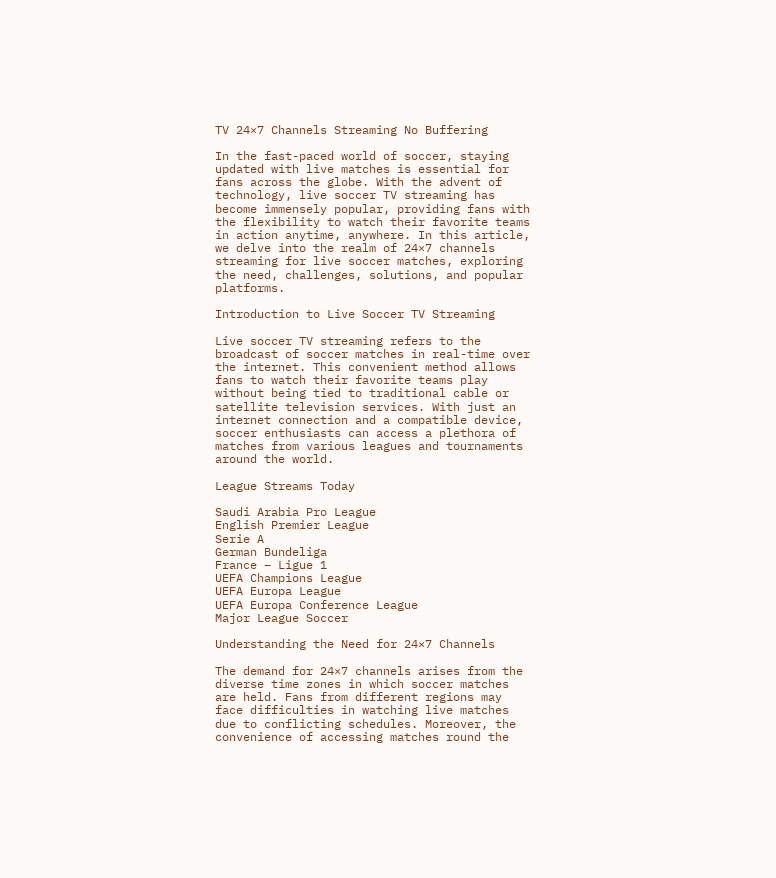TV 24×7 Channels Streaming No Buffering

In the fast-paced world of soccer, staying updated with live matches is essential for fans across the globe. With the advent of technology, live soccer TV streaming has become immensely popular, providing fans with the flexibility to watch their favorite teams in action anytime, anywhere. In this article, we delve into the realm of 24×7 channels streaming for live soccer matches, exploring the need, challenges, solutions, and popular platforms.

Introduction to Live Soccer TV Streaming

Live soccer TV streaming refers to the broadcast of soccer matches in real-time over the internet. This convenient method allows fans to watch their favorite teams play without being tied to traditional cable or satellite television services. With just an internet connection and a compatible device, soccer enthusiasts can access a plethora of matches from various leagues and tournaments around the world.

League Streams Today

Saudi Arabia Pro League
English Premier League
Serie A
German Bundeliga
France – Ligue 1
UEFA Champions League
UEFA Europa League
UEFA Europa Conference League
Major League Soccer

Understanding the Need for 24×7 Channels

The demand for 24×7 channels arises from the diverse time zones in which soccer matches are held. Fans from different regions may face difficulties in watching live matches due to conflicting schedules. Moreover, the convenience of accessing matches round the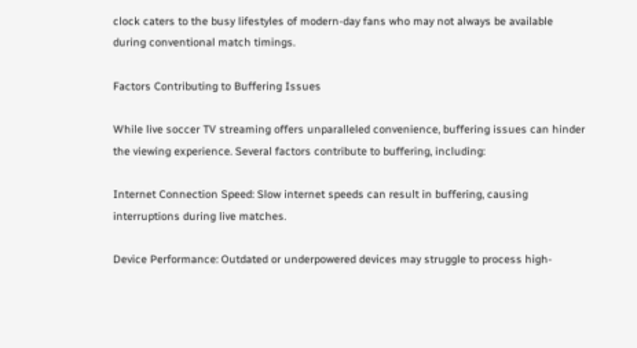clock caters to the busy lifestyles of modern-day fans who may not always be available during conventional match timings.

Factors Contributing to Buffering Issues

While live soccer TV streaming offers unparalleled convenience, buffering issues can hinder the viewing experience. Several factors contribute to buffering, including:

Internet Connection Speed: Slow internet speeds can result in buffering, causing interruptions during live matches.

Device Performance: Outdated or underpowered devices may struggle to process high-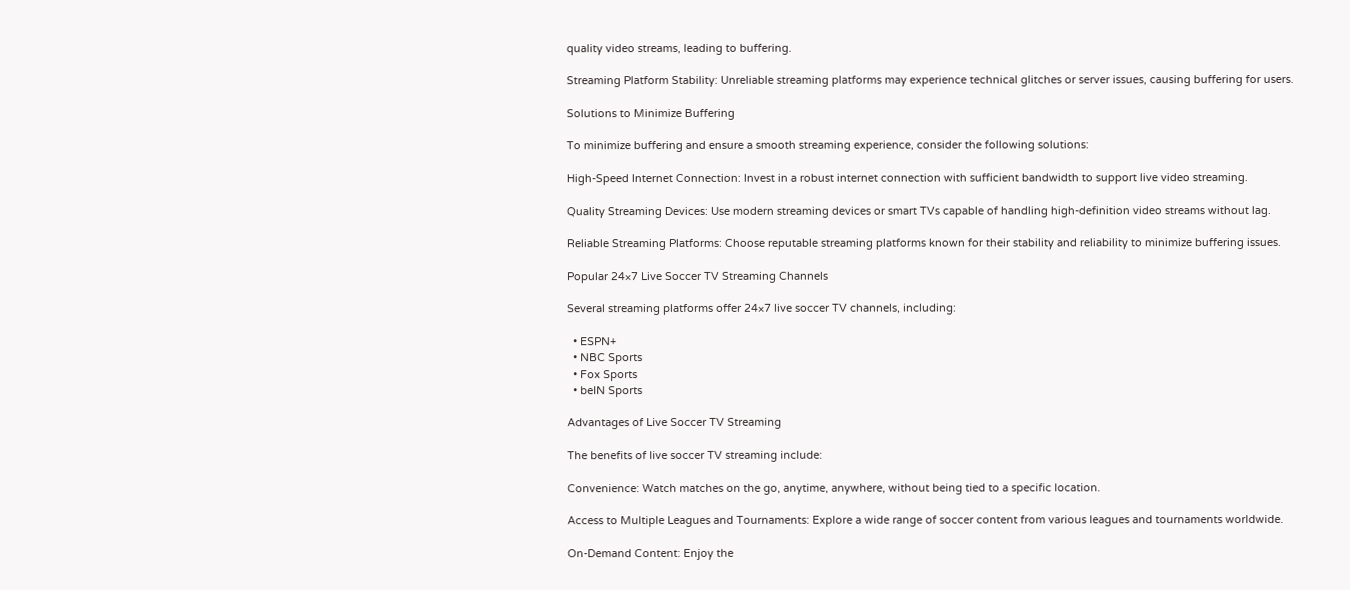quality video streams, leading to buffering.

Streaming Platform Stability: Unreliable streaming platforms may experience technical glitches or server issues, causing buffering for users.

Solutions to Minimize Buffering

To minimize buffering and ensure a smooth streaming experience, consider the following solutions:

High-Speed Internet Connection: Invest in a robust internet connection with sufficient bandwidth to support live video streaming.

Quality Streaming Devices: Use modern streaming devices or smart TVs capable of handling high-definition video streams without lag.

Reliable Streaming Platforms: Choose reputable streaming platforms known for their stability and reliability to minimize buffering issues.

Popular 24×7 Live Soccer TV Streaming Channels

Several streaming platforms offer 24×7 live soccer TV channels, including:

  • ESPN+
  • NBC Sports
  • Fox Sports
  • beIN Sports

Advantages of Live Soccer TV Streaming

The benefits of live soccer TV streaming include:

Convenience: Watch matches on the go, anytime, anywhere, without being tied to a specific location.

Access to Multiple Leagues and Tournaments: Explore a wide range of soccer content from various leagues and tournaments worldwide.

On-Demand Content: Enjoy the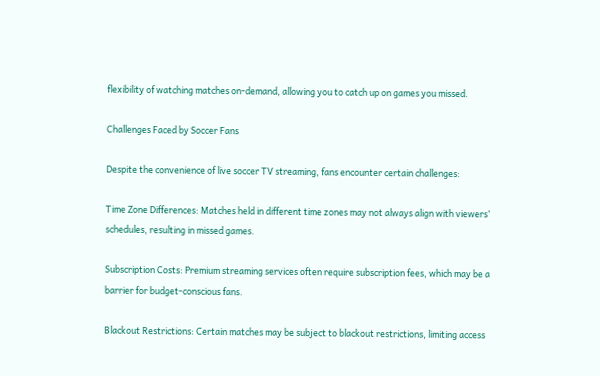flexibility of watching matches on-demand, allowing you to catch up on games you missed.

Challenges Faced by Soccer Fans

Despite the convenience of live soccer TV streaming, fans encounter certain challenges:

Time Zone Differences: Matches held in different time zones may not always align with viewers’ schedules, resulting in missed games.

Subscription Costs: Premium streaming services often require subscription fees, which may be a barrier for budget-conscious fans.

Blackout Restrictions: Certain matches may be subject to blackout restrictions, limiting access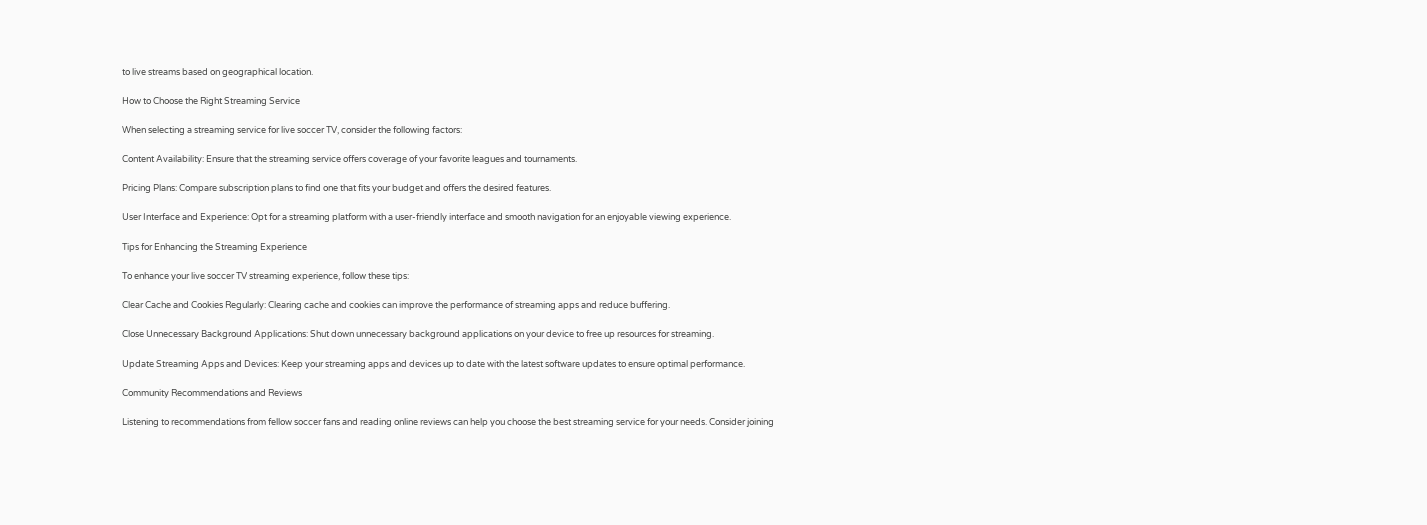to live streams based on geographical location.

How to Choose the Right Streaming Service

When selecting a streaming service for live soccer TV, consider the following factors:

Content Availability: Ensure that the streaming service offers coverage of your favorite leagues and tournaments.

Pricing Plans: Compare subscription plans to find one that fits your budget and offers the desired features.

User Interface and Experience: Opt for a streaming platform with a user-friendly interface and smooth navigation for an enjoyable viewing experience.

Tips for Enhancing the Streaming Experience

To enhance your live soccer TV streaming experience, follow these tips:

Clear Cache and Cookies Regularly: Clearing cache and cookies can improve the performance of streaming apps and reduce buffering.

Close Unnecessary Background Applications: Shut down unnecessary background applications on your device to free up resources for streaming.

Update Streaming Apps and Devices: Keep your streaming apps and devices up to date with the latest software updates to ensure optimal performance.

Community Recommendations and Reviews

Listening to recommendations from fellow soccer fans and reading online reviews can help you choose the best streaming service for your needs. Consider joining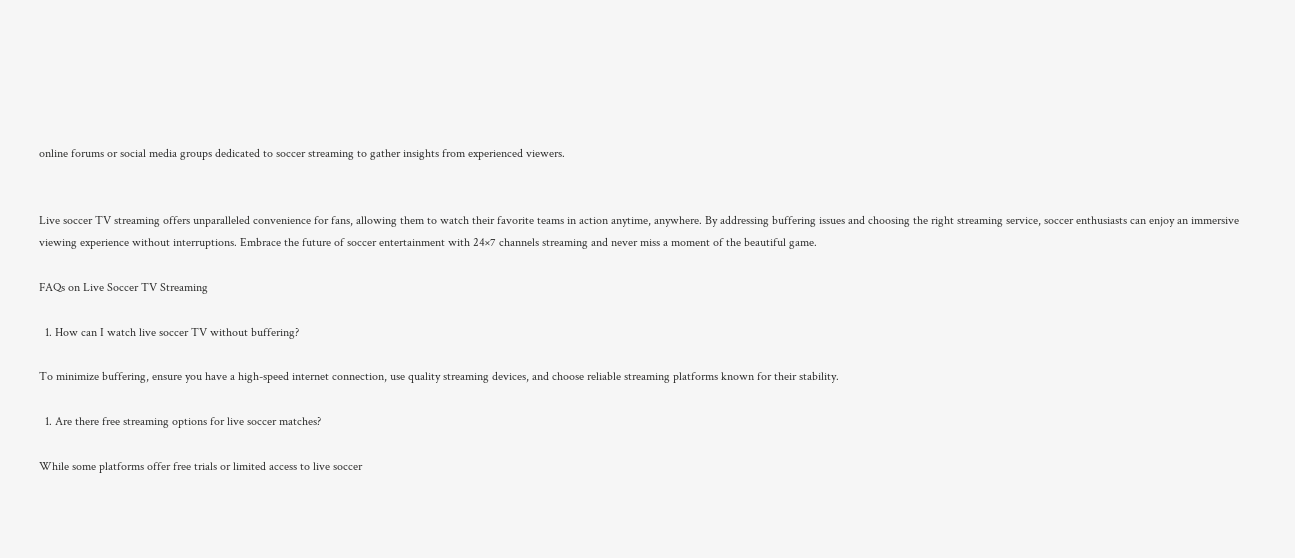online forums or social media groups dedicated to soccer streaming to gather insights from experienced viewers.


Live soccer TV streaming offers unparalleled convenience for fans, allowing them to watch their favorite teams in action anytime, anywhere. By addressing buffering issues and choosing the right streaming service, soccer enthusiasts can enjoy an immersive viewing experience without interruptions. Embrace the future of soccer entertainment with 24×7 channels streaming and never miss a moment of the beautiful game.

FAQs on Live Soccer TV Streaming

  1. How can I watch live soccer TV without buffering?

To minimize buffering, ensure you have a high-speed internet connection, use quality streaming devices, and choose reliable streaming platforms known for their stability.

  1. Are there free streaming options for live soccer matches?

While some platforms offer free trials or limited access to live soccer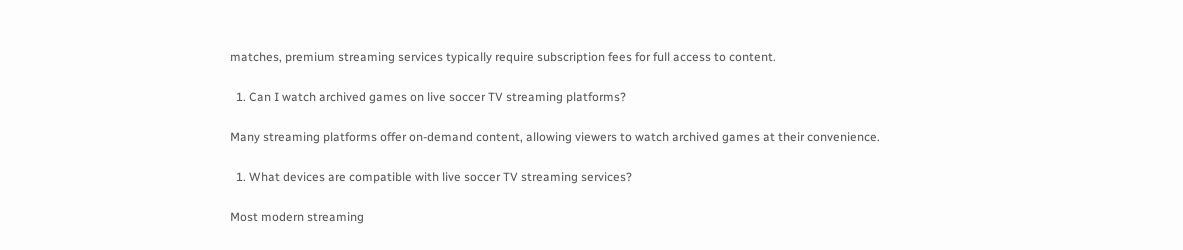matches, premium streaming services typically require subscription fees for full access to content.

  1. Can I watch archived games on live soccer TV streaming platforms?

Many streaming platforms offer on-demand content, allowing viewers to watch archived games at their convenience.

  1. What devices are compatible with live soccer TV streaming services?

Most modern streaming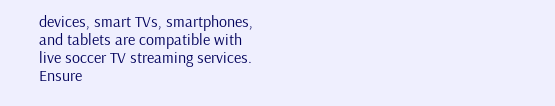devices, smart TVs, smartphones, and tablets are compatible with live soccer TV streaming services. Ensure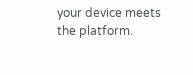your device meets the platform.